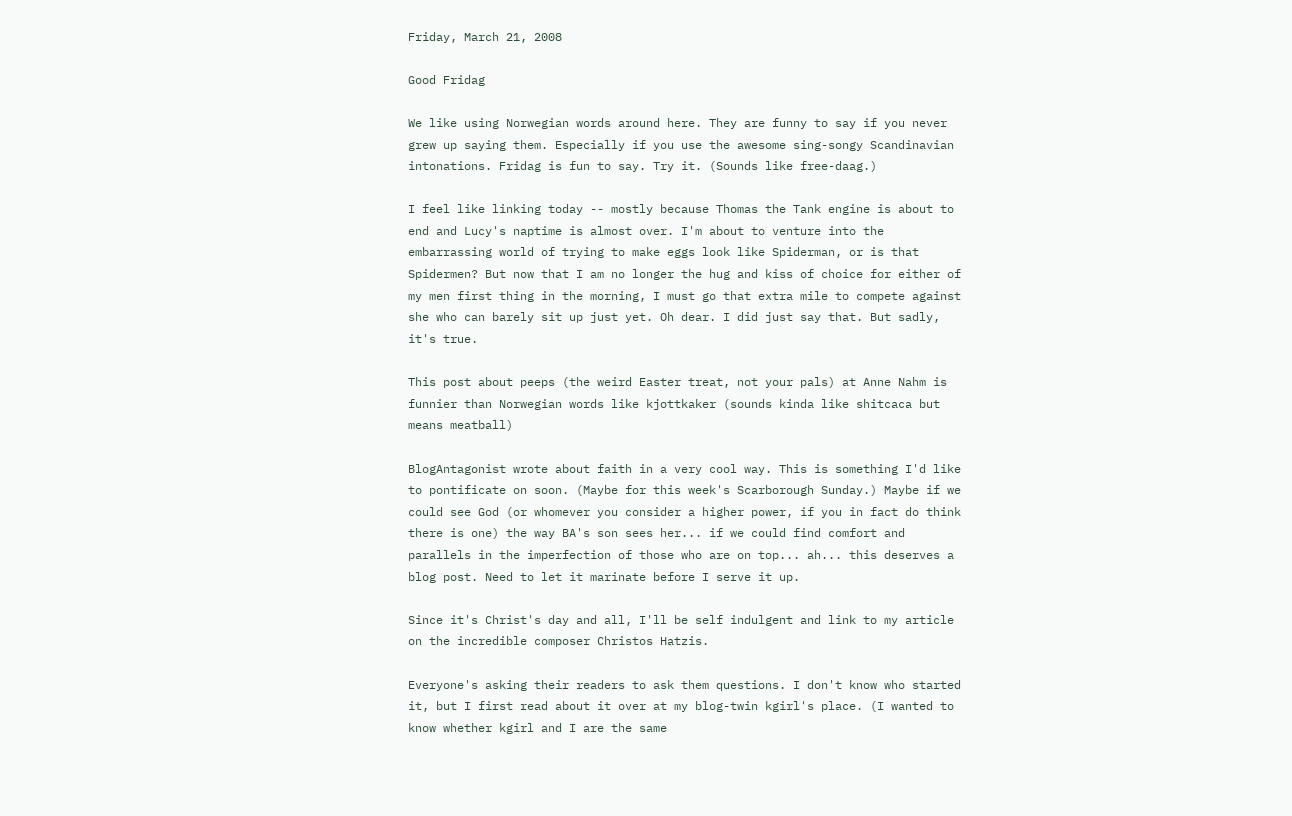Friday, March 21, 2008

Good Fridag

We like using Norwegian words around here. They are funny to say if you never grew up saying them. Especially if you use the awesome sing-songy Scandinavian intonations. Fridag is fun to say. Try it. (Sounds like free-daag.)

I feel like linking today -- mostly because Thomas the Tank engine is about to end and Lucy's naptime is almost over. I'm about to venture into the embarrassing world of trying to make eggs look like Spiderman, or is that Spidermen? But now that I am no longer the hug and kiss of choice for either of my men first thing in the morning, I must go that extra mile to compete against she who can barely sit up just yet. Oh dear. I did just say that. But sadly, it's true.

This post about peeps (the weird Easter treat, not your pals) at Anne Nahm is funnier than Norwegian words like kjottkaker (sounds kinda like shitcaca but means meatball)

BlogAntagonist wrote about faith in a very cool way. This is something I'd like to pontificate on soon. (Maybe for this week's Scarborough Sunday.) Maybe if we could see God (or whomever you consider a higher power, if you in fact do think there is one) the way BA's son sees her... if we could find comfort and parallels in the imperfection of those who are on top... ah... this deserves a blog post. Need to let it marinate before I serve it up.

Since it's Christ's day and all, I'll be self indulgent and link to my article on the incredible composer Christos Hatzis.

Everyone's asking their readers to ask them questions. I don't know who started it, but I first read about it over at my blog-twin kgirl's place. (I wanted to know whether kgirl and I are the same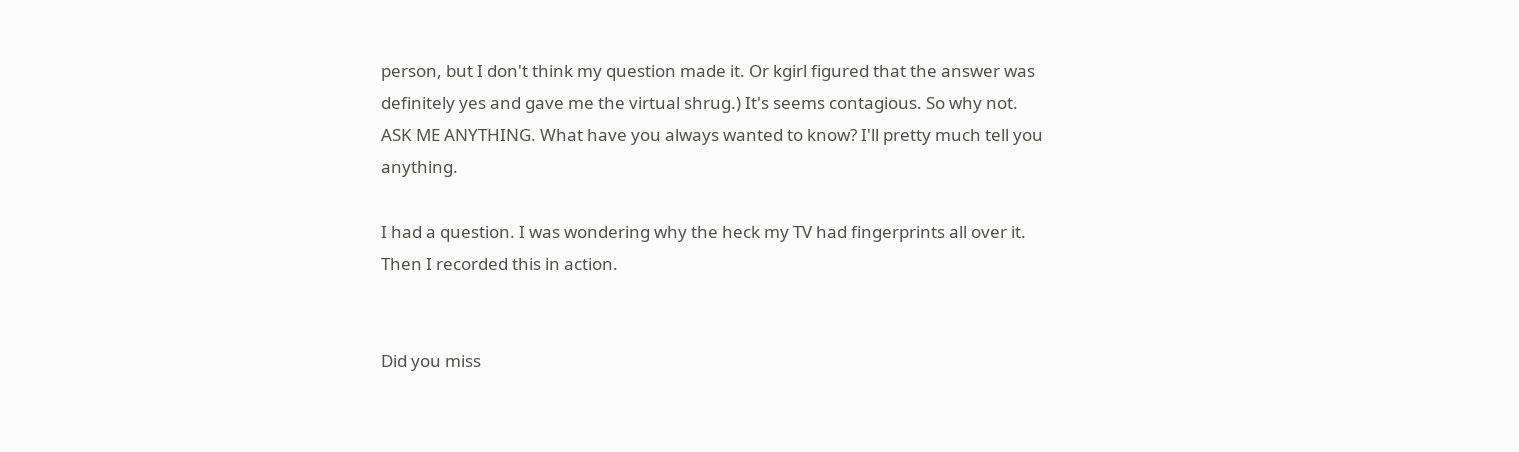person, but I don't think my question made it. Or kgirl figured that the answer was definitely yes and gave me the virtual shrug.) It's seems contagious. So why not. ASK ME ANYTHING. What have you always wanted to know? I'll pretty much tell you anything.

I had a question. I was wondering why the heck my TV had fingerprints all over it. Then I recorded this in action.


Did you miss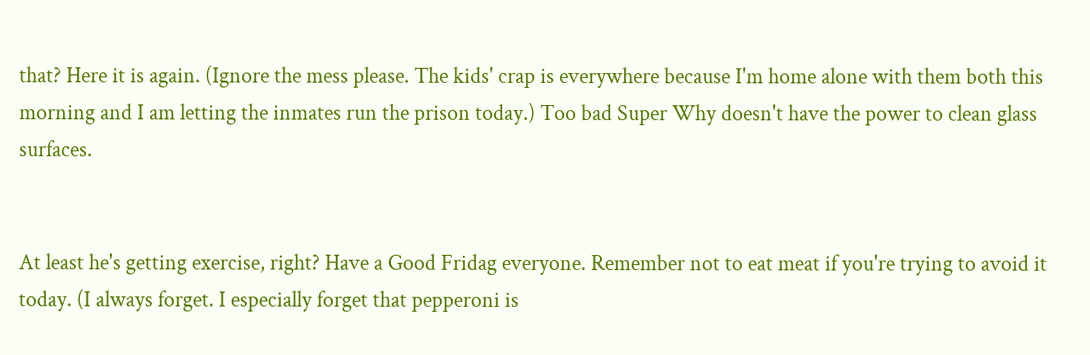that? Here it is again. (Ignore the mess please. The kids' crap is everywhere because I'm home alone with them both this morning and I am letting the inmates run the prison today.) Too bad Super Why doesn't have the power to clean glass surfaces.


At least he's getting exercise, right? Have a Good Fridag everyone. Remember not to eat meat if you're trying to avoid it today. (I always forget. I especially forget that pepperoni is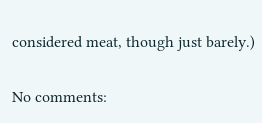considered meat, though just barely.)

No comments: